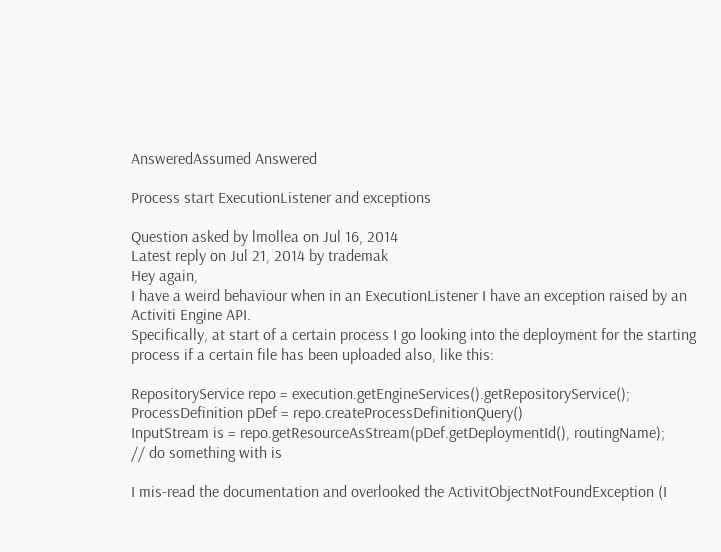AnsweredAssumed Answered

Process start ExecutionListener and exceptions

Question asked by lmollea on Jul 16, 2014
Latest reply on Jul 21, 2014 by trademak
Hey again,
I have a weird behaviour when in an ExecutionListener I have an exception raised by an Activiti Engine API.
Specifically, at start of a certain process I go looking into the deployment for the starting process if a certain file has been uploaded also, like this:

RepositoryService repo = execution.getEngineServices().getRepositoryService();
ProcessDefinition pDef = repo.createProcessDefinitionQuery()
InputStream is = repo.getResourceAsStream(pDef.getDeploymentId(), routingName);
// do something with is

I mis-read the documentation and overlooked the ActivitObjectNotFoundException (I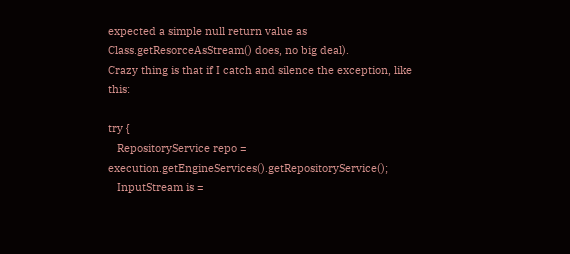expected a simple null return value as Class.getResorceAsStream() does, no big deal).
Crazy thing is that if I catch and silence the exception, like this:

try {
   RepositoryService repo = execution.getEngineServices().getRepositoryService();
   InputStream is =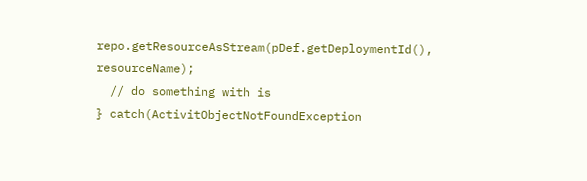repo.getResourceAsStream(pDef.getDeploymentId(), resourceName);
  // do something with is
} catch(ActivitObjectNotFoundException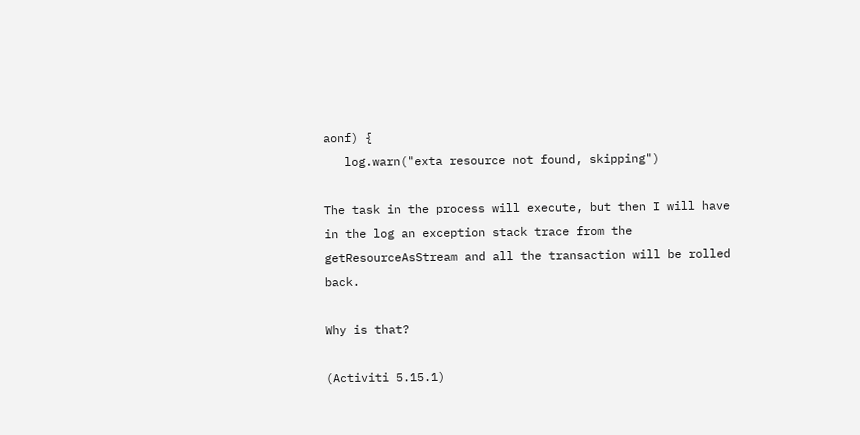aonf) {
   log.warn("exta resource not found, skipping")

The task in the process will execute, but then I will have in the log an exception stack trace from the getResourceAsStream and all the transaction will be rolled back.

Why is that?

(Activiti 5.15.1)